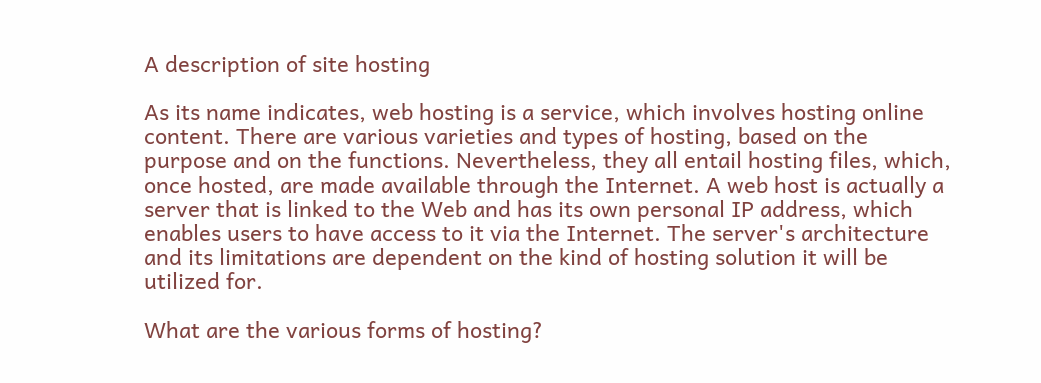A description of site hosting

As its name indicates, web hosting is a service, which involves hosting online content. There are various varieties and types of hosting, based on the purpose and on the functions. Nevertheless, they all entail hosting files, which, once hosted, are made available through the Internet. A web host is actually a server that is linked to the Web and has its own personal IP address, which enables users to have access to it via the Internet. The server's architecture and its limitations are dependent on the kind of hosting solution it will be utilized for.

What are the various forms of hosting?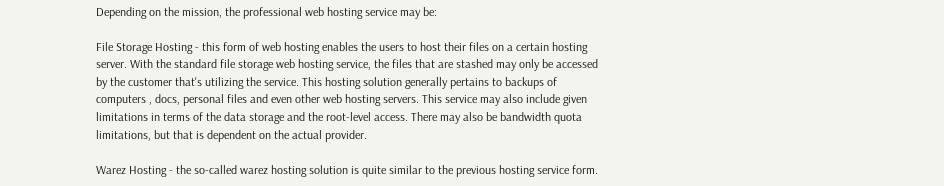Depending on the mission, the professional web hosting service may be:

File Storage Hosting - this form of web hosting enables the users to host their files on a certain hosting server. With the standard file storage web hosting service, the files that are stashed may only be accessed by the customer that's utilizing the service. This hosting solution generally pertains to backups of computers , docs, personal files and even other web hosting servers. This service may also include given limitations in terms of the data storage and the root-level access. There may also be bandwidth quota limitations, but that is dependent on the actual provider.

Warez Hosting - the so-called warez hosting solution is quite similar to the previous hosting service form.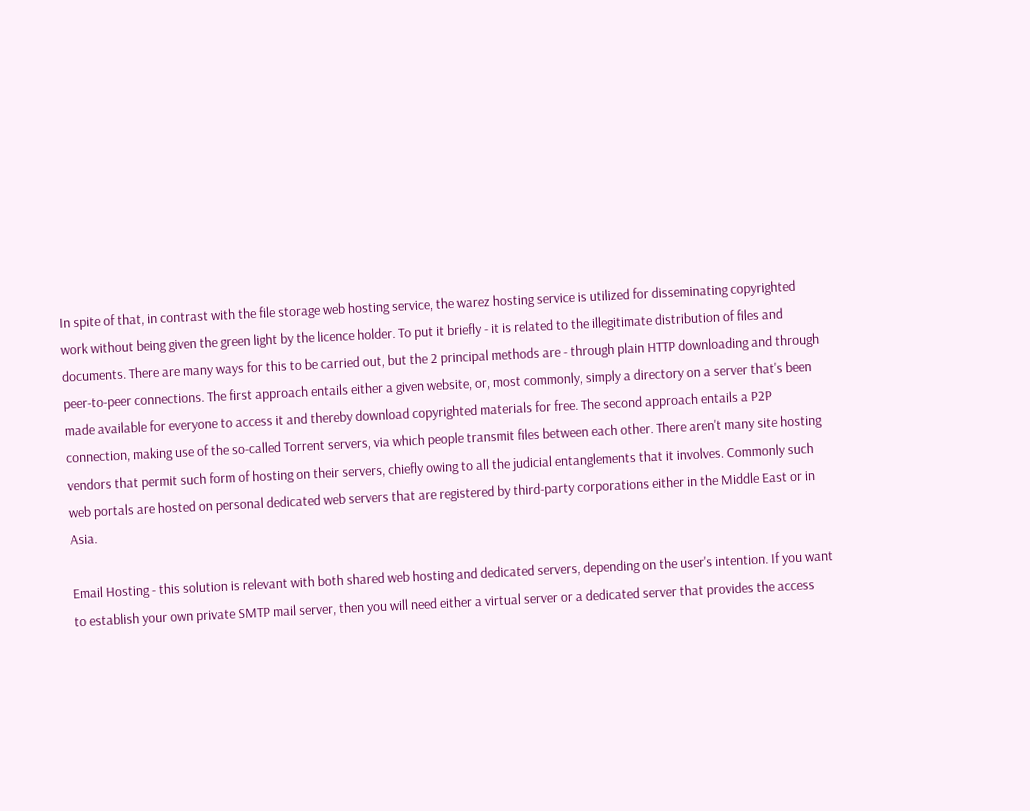In spite of that, in contrast with the file storage web hosting service, the warez hosting service is utilized for disseminating copyrighted work without being given the green light by the licence holder. To put it briefly - it is related to the illegitimate distribution of files and documents. There are many ways for this to be carried out, but the 2 principal methods are - through plain HTTP downloading and through peer-to-peer connections. The first approach entails either a given website, or, most commonly, simply a directory on a server that's been made available for everyone to access it and thereby download copyrighted materials for free. The second approach entails a P2P connection, making use of the so-called Torrent servers, via which people transmit files between each other. There aren't many site hosting vendors that permit such form of hosting on their servers, chiefly owing to all the judicial entanglements that it involves. Commonly such web portals are hosted on personal dedicated web servers that are registered by third-party corporations either in the Middle East or in Asia.

Email Hosting - this solution is relevant with both shared web hosting and dedicated servers, depending on the user's intention. If you want to establish your own private SMTP mail server, then you will need either a virtual server or a dedicated server that provides the access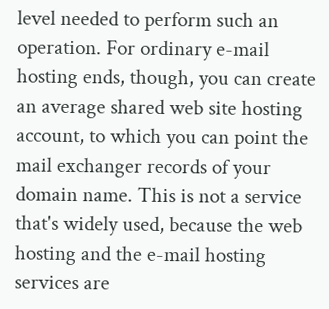level needed to perform such an operation. For ordinary e-mail hosting ends, though, you can create an average shared web site hosting account, to which you can point the mail exchanger records of your domain name. This is not a service that's widely used, because the web hosting and the e-mail hosting services are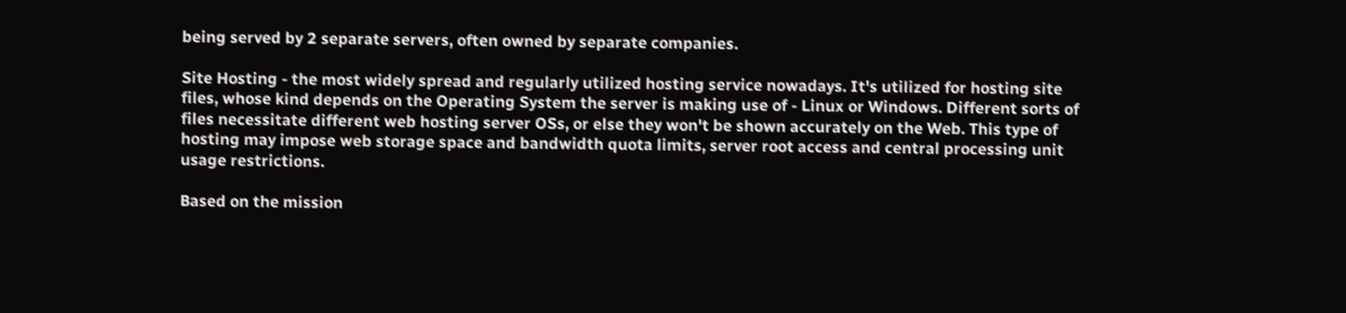being served by 2 separate servers, often owned by separate companies.

Site Hosting - the most widely spread and regularly utilized hosting service nowadays. It's utilized for hosting site files, whose kind depends on the Operating System the server is making use of - Linux or Windows. Different sorts of files necessitate different web hosting server OSs, or else they won't be shown accurately on the Web. This type of hosting may impose web storage space and bandwidth quota limits, server root access and central processing unit usage restrictions.

Based on the mission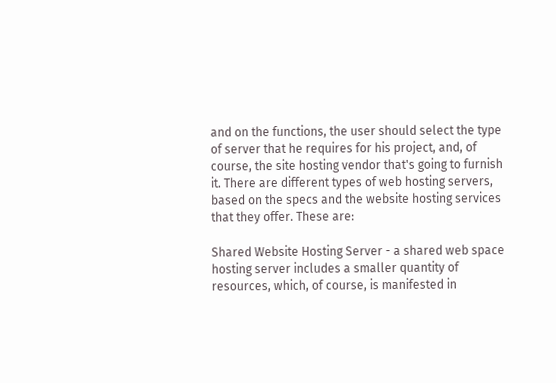and on the functions, the user should select the type of server that he requires for his project, and, of course, the site hosting vendor that's going to furnish it. There are different types of web hosting servers, based on the specs and the website hosting services that they offer. These are:

Shared Website Hosting Server - a shared web space hosting server includes a smaller quantity of resources, which, of course, is manifested in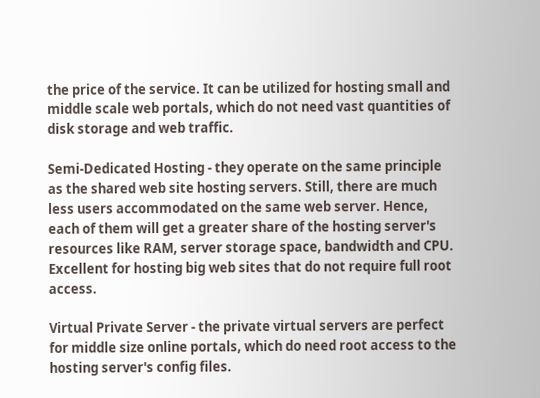the price of the service. It can be utilized for hosting small and middle scale web portals, which do not need vast quantities of disk storage and web traffic.

Semi-Dedicated Hosting - they operate on the same principle as the shared web site hosting servers. Still, there are much less users accommodated on the same web server. Hence, each of them will get a greater share of the hosting server's resources like RAM, server storage space, bandwidth and CPU. Excellent for hosting big web sites that do not require full root access.

Virtual Private Server - the private virtual servers are perfect for middle size online portals, which do need root access to the hosting server's config files.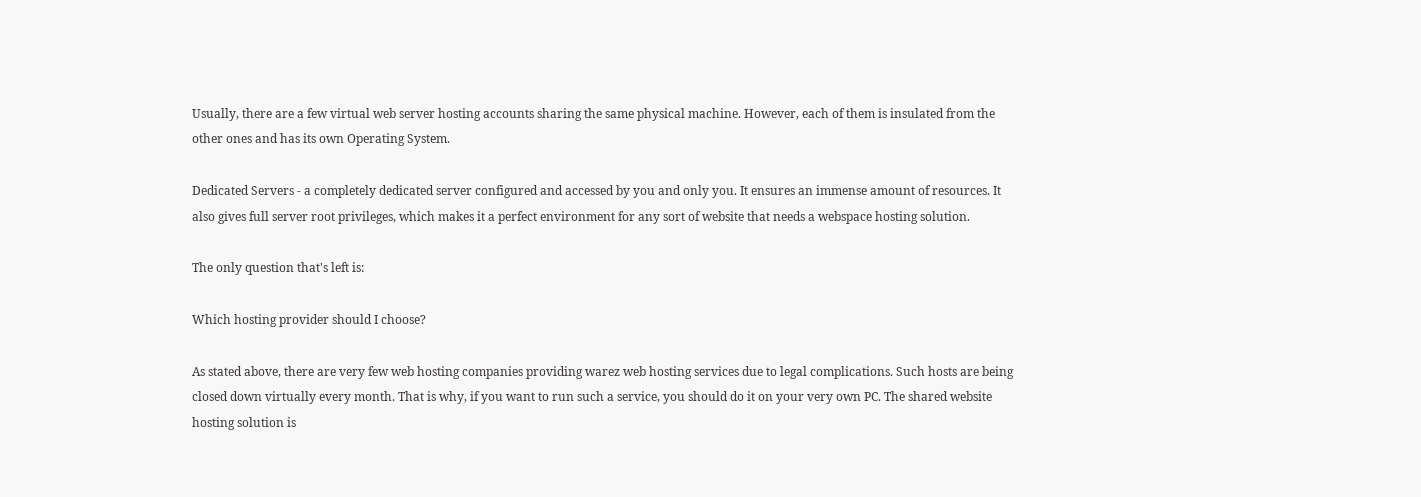Usually, there are a few virtual web server hosting accounts sharing the same physical machine. However, each of them is insulated from the other ones and has its own Operating System.

Dedicated Servers - a completely dedicated server configured and accessed by you and only you. It ensures an immense amount of resources. It also gives full server root privileges, which makes it a perfect environment for any sort of website that needs a webspace hosting solution.

The only question that's left is:

Which hosting provider should I choose?

As stated above, there are very few web hosting companies providing warez web hosting services due to legal complications. Such hosts are being closed down virtually every month. That is why, if you want to run such a service, you should do it on your very own PC. The shared website hosting solution is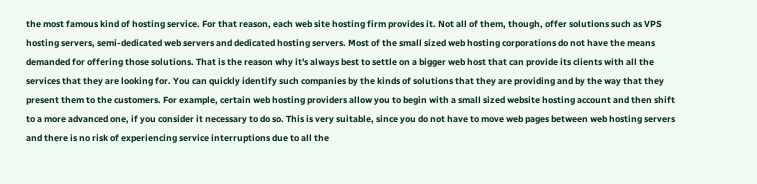the most famous kind of hosting service. For that reason, each web site hosting firm provides it. Not all of them, though, offer solutions such as VPS hosting servers, semi-dedicated web servers and dedicated hosting servers. Most of the small sized web hosting corporations do not have the means demanded for offering those solutions. That is the reason why it's always best to settle on a bigger web host that can provide its clients with all the services that they are looking for. You can quickly identify such companies by the kinds of solutions that they are providing and by the way that they present them to the customers. For example, certain web hosting providers allow you to begin with a small sized website hosting account and then shift to a more advanced one, if you consider it necessary to do so. This is very suitable, since you do not have to move web pages between web hosting servers and there is no risk of experiencing service interruptions due to all the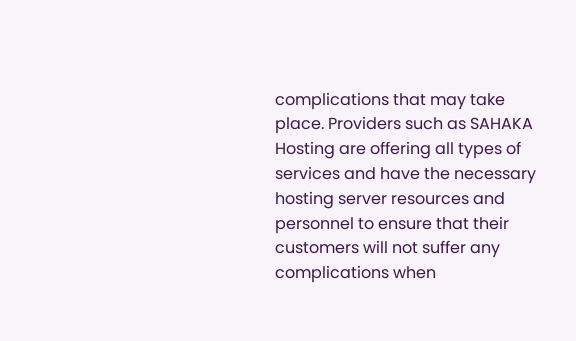complications that may take place. Providers such as SAHAKA Hosting are offering all types of services and have the necessary hosting server resources and personnel to ensure that their customers will not suffer any complications when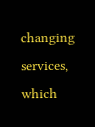changing services, which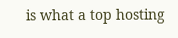is what a top hosting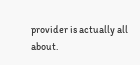provider is actually all about.